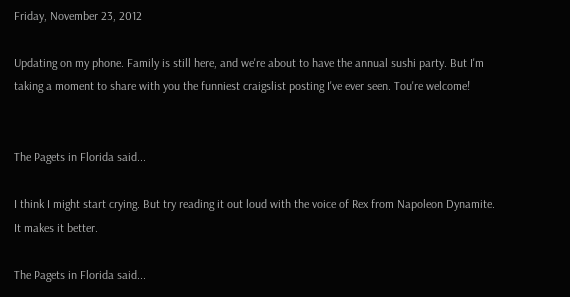Friday, November 23, 2012

Updating on my phone. Family is still here, and we're about to have the annual sushi party. But I'm taking a moment to share with you the funniest craigslist posting I've ever seen. Tou're welcome!


The Pagets in Florida said...

I think I might start crying. But try reading it out loud with the voice of Rex from Napoleon Dynamite. It makes it better.

The Pagets in Florida said...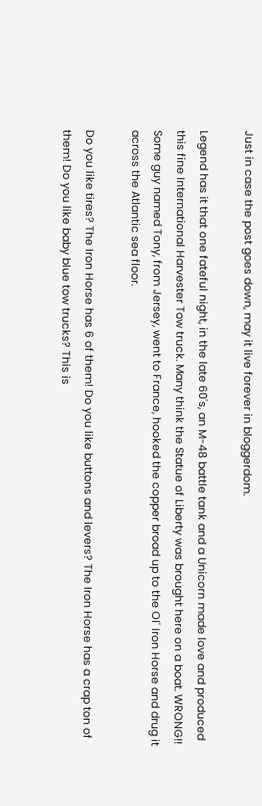Just in case the post goes down, may it live forever in bloggerdom.

Legend has it that one fateful night, in the late 60's, an M-48 battle tank and a Unicorn made love and produced this fine International Harvester Tow truck. Many think the Statue of Liberty was brought here on a boat. WRONG!! Some guy named Tony, from Jersey, went to France, hooked the copper broad up to the Ol' Iron Horse and drug it across the Atlantic sea floor.

Do you like tires? The Iron Horse has 6 of them! Do you like buttons and levers? The Iron Horse has a crap ton of them! Do you like baby blue tow trucks? This is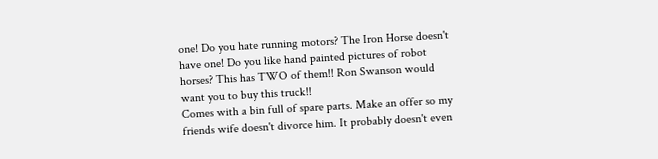one! Do you hate running motors? The Iron Horse doesn't have one! Do you like hand painted pictures of robot horses? This has TWO of them!! Ron Swanson would want you to buy this truck!!
Comes with a bin full of spare parts. Make an offer so my friends wife doesn't divorce him. It probably doesn't even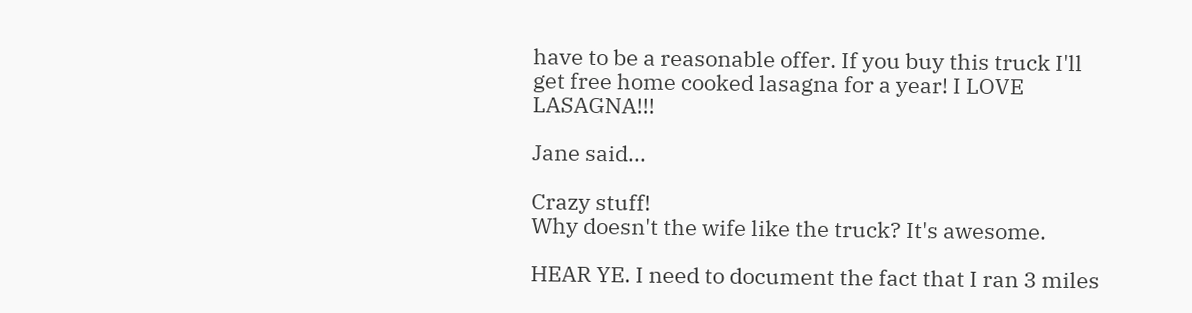have to be a reasonable offer. If you buy this truck I'll get free home cooked lasagna for a year! I LOVE LASAGNA!!!

Jane said...

Crazy stuff!
Why doesn't the wife like the truck? It's awesome.

HEAR YE. I need to document the fact that I ran 3 miles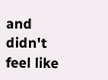and didn't feel like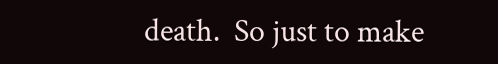death.  So just to make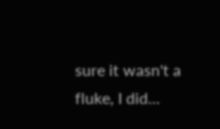sure it wasn't a fluke, I did...